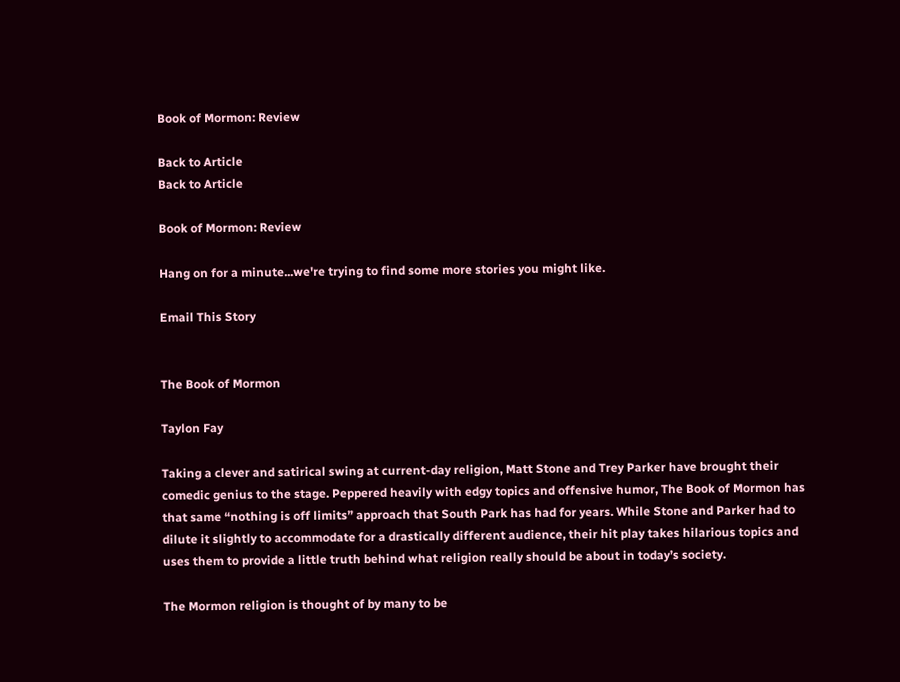Book of Mormon: Review

Back to Article
Back to Article

Book of Mormon: Review

Hang on for a minute...we're trying to find some more stories you might like.

Email This Story


The Book of Mormon

Taylon Fay

Taking a clever and satirical swing at current-day religion, Matt Stone and Trey Parker have brought their comedic genius to the stage. Peppered heavily with edgy topics and offensive humor, The Book of Mormon has that same “nothing is off limits” approach that South Park has had for years. While Stone and Parker had to dilute it slightly to accommodate for a drastically different audience, their hit play takes hilarious topics and uses them to provide a little truth behind what religion really should be about in today’s society.

The Mormon religion is thought of by many to be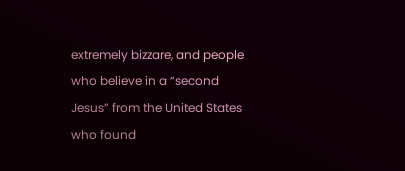extremely bizzare, and people who believe in a “second Jesus” from the United States who found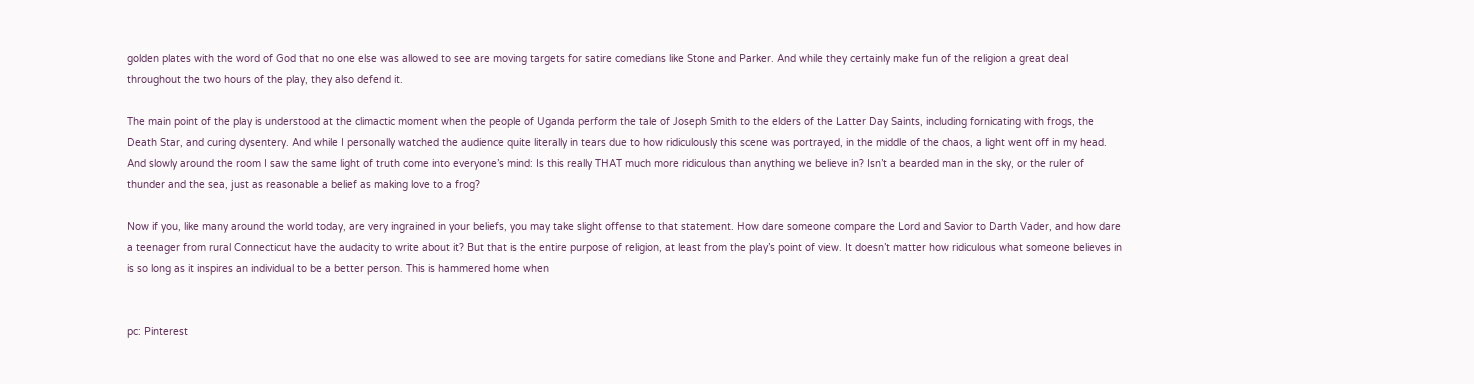golden plates with the word of God that no one else was allowed to see are moving targets for satire comedians like Stone and Parker. And while they certainly make fun of the religion a great deal throughout the two hours of the play, they also defend it.

The main point of the play is understood at the climactic moment when the people of Uganda perform the tale of Joseph Smith to the elders of the Latter Day Saints, including fornicating with frogs, the Death Star, and curing dysentery. And while I personally watched the audience quite literally in tears due to how ridiculously this scene was portrayed, in the middle of the chaos, a light went off in my head. And slowly around the room I saw the same light of truth come into everyone’s mind: Is this really THAT much more ridiculous than anything we believe in? Isn’t a bearded man in the sky, or the ruler of thunder and the sea, just as reasonable a belief as making love to a frog?

Now if you, like many around the world today, are very ingrained in your beliefs, you may take slight offense to that statement. How dare someone compare the Lord and Savior to Darth Vader, and how dare a teenager from rural Connecticut have the audacity to write about it? But that is the entire purpose of religion, at least from the play’s point of view. It doesn’t matter how ridiculous what someone believes in is so long as it inspires an individual to be a better person. This is hammered home when


pc: Pinterest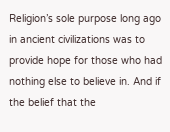Religion’s sole purpose long ago in ancient civilizations was to provide hope for those who had nothing else to believe in. And if the belief that the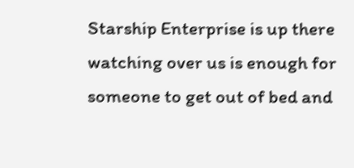Starship Enterprise is up there watching over us is enough for someone to get out of bed and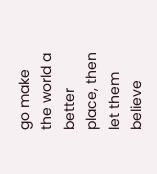go make the world a better place, then let them believe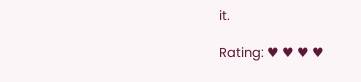it.

Rating: ♥ ♥ ♥ ♥